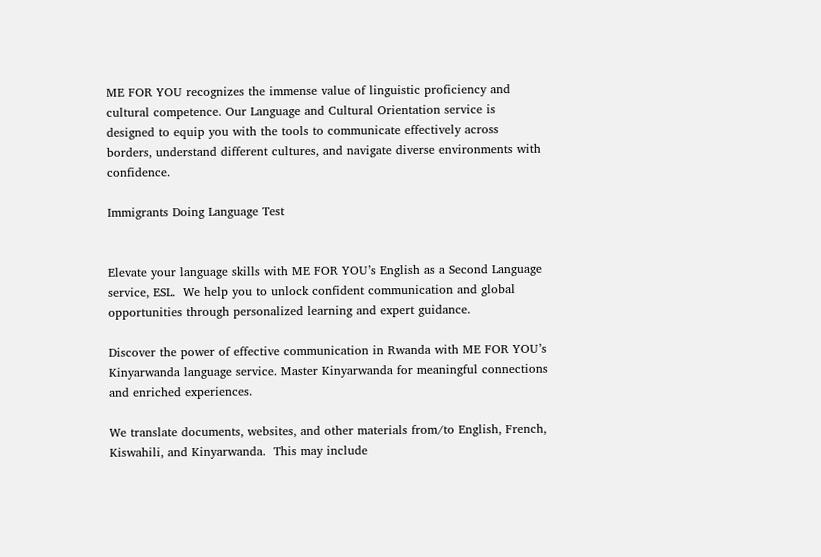ME FOR YOU recognizes the immense value of linguistic proficiency and cultural competence. Our Language and Cultural Orientation service is designed to equip you with the tools to communicate effectively across borders, understand different cultures, and navigate diverse environments with confidence.

Immigrants Doing Language Test


Elevate your language skills with ME FOR YOU’s English as a Second Language service, ESL.  We help you to unlock confident communication and global opportunities through personalized learning and expert guidance.

Discover the power of effective communication in Rwanda with ME FOR YOU’s Kinyarwanda language service. Master Kinyarwanda for meaningful connections and enriched experiences.

We translate documents, websites, and other materials from/to English, French, Kiswahili, and Kinyarwanda.  This may include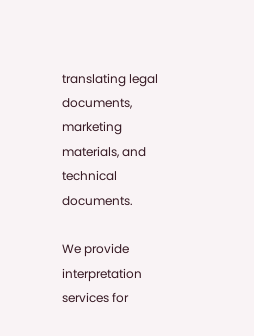translating legal documents, marketing materials, and technical documents.

We provide interpretation services for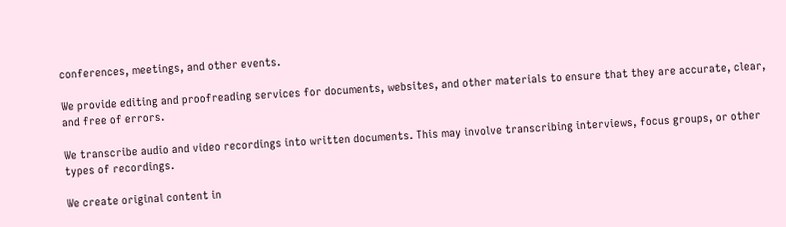conferences, meetings, and other events.

We provide editing and proofreading services for documents, websites, and other materials to ensure that they are accurate, clear, and free of errors.

We transcribe audio and video recordings into written documents. This may involve transcribing interviews, focus groups, or other types of recordings.

We create original content in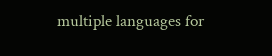multiple languages for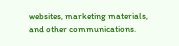websites, marketing materials, and other communications.